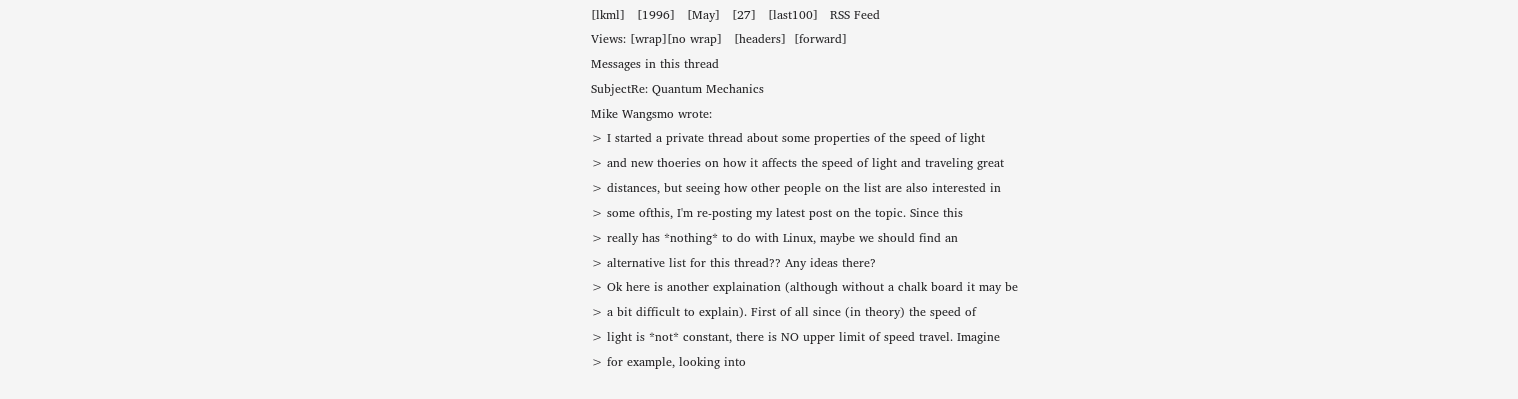[lkml]   [1996]   [May]   [27]   [last100]   RSS Feed
Views: [wrap][no wrap]   [headers]  [forward]
Messages in this thread
SubjectRe: Quantum Mechanics
Mike Wangsmo wrote:
> I started a private thread about some properties of the speed of light
> and new thoeries on how it affects the speed of light and traveling great
> distances, but seeing how other people on the list are also interested in
> some ofthis, I'm re-posting my latest post on the topic. Since this
> really has *nothing* to do with Linux, maybe we should find an
> alternative list for this thread?? Any ideas there?
> Ok here is another explaination (although without a chalk board it may be
> a bit difficult to explain). First of all since (in theory) the speed of
> light is *not* constant, there is NO upper limit of speed travel. Imagine
> for example, looking into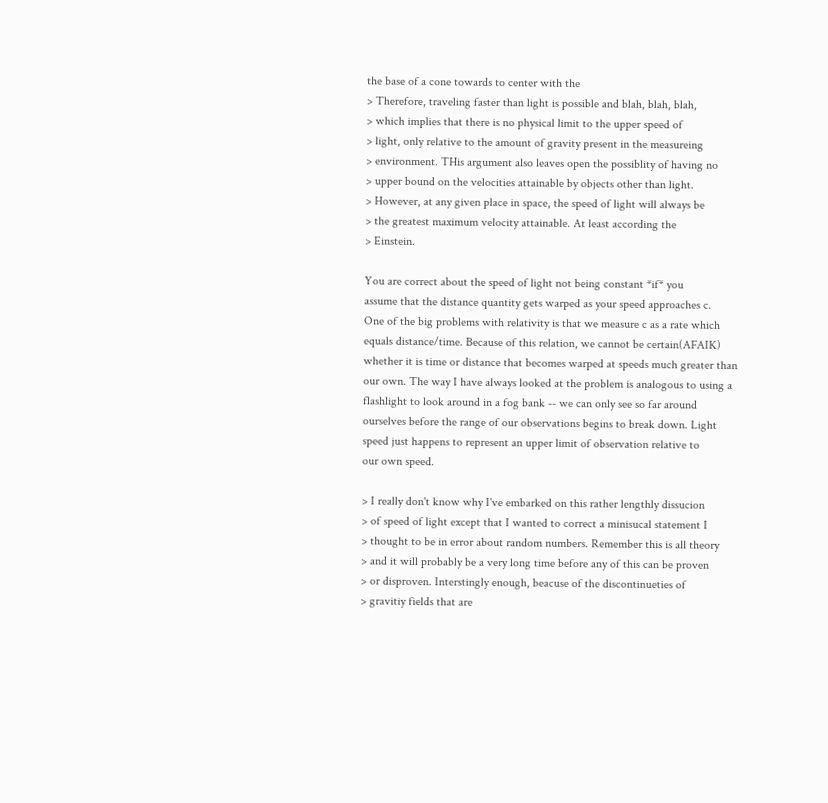the base of a cone towards to center with the
> Therefore, traveling faster than light is possible and blah, blah, blah,
> which implies that there is no physical limit to the upper speed of
> light, only relative to the amount of gravity present in the measureing
> environment. THis argument also leaves open the possiblity of having no
> upper bound on the velocities attainable by objects other than light.
> However, at any given place in space, the speed of light will always be
> the greatest maximum velocity attainable. At least according the
> Einstein.

You are correct about the speed of light not being constant *if* you
assume that the distance quantity gets warped as your speed approaches c.
One of the big problems with relativity is that we measure c as a rate which
equals distance/time. Because of this relation, we cannot be certain(AFAIK)
whether it is time or distance that becomes warped at speeds much greater than
our own. The way I have always looked at the problem is analogous to using a
flashlight to look around in a fog bank -- we can only see so far around
ourselves before the range of our observations begins to break down. Light
speed just happens to represent an upper limit of observation relative to
our own speed.

> I really don't know why I've embarked on this rather lengthly dissucion
> of speed of light except that I wanted to correct a minisucal statement I
> thought to be in error about random numbers. Remember this is all theory
> and it will probably be a very long time before any of this can be proven
> or disproven. Interstingly enough, beacuse of the discontinueties of
> gravitiy fields that are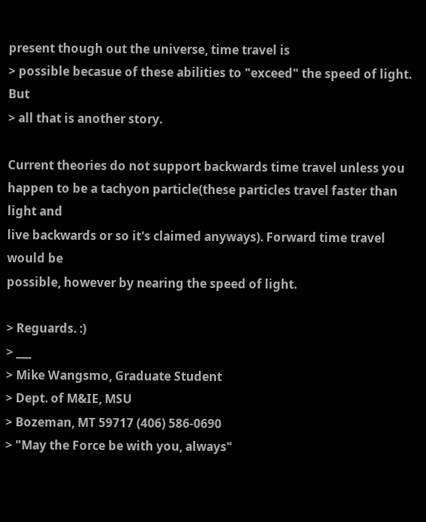present though out the universe, time travel is
> possible becasue of these abilities to "exceed" the speed of light. But
> all that is another story.

Current theories do not support backwards time travel unless you
happen to be a tachyon particle(these particles travel faster than light and
live backwards or so it's claimed anyways). Forward time travel would be
possible, however by nearing the speed of light.

> Reguards. :)
> ___
> Mike Wangsmo, Graduate Student
> Dept. of M&IE, MSU
> Bozeman, MT 59717 (406) 586-0690
> "May the Force be with you, always"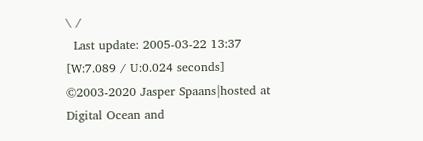\ /
  Last update: 2005-03-22 13:37    [W:7.089 / U:0.024 seconds]
©2003-2020 Jasper Spaans|hosted at Digital Ocean and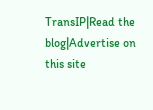TransIP|Read the blog|Advertise on this site